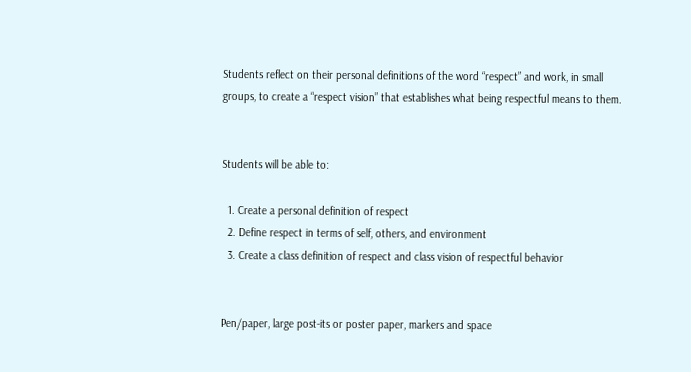Students reflect on their personal definitions of the word “respect” and work, in small groups, to create a “respect vision” that establishes what being respectful means to them.


Students will be able to:

  1. Create a personal definition of respect
  2. Define respect in terms of self, others, and environment
  3. Create a class definition of respect and class vision of respectful behavior


Pen/paper, large post-its or poster paper, markers and space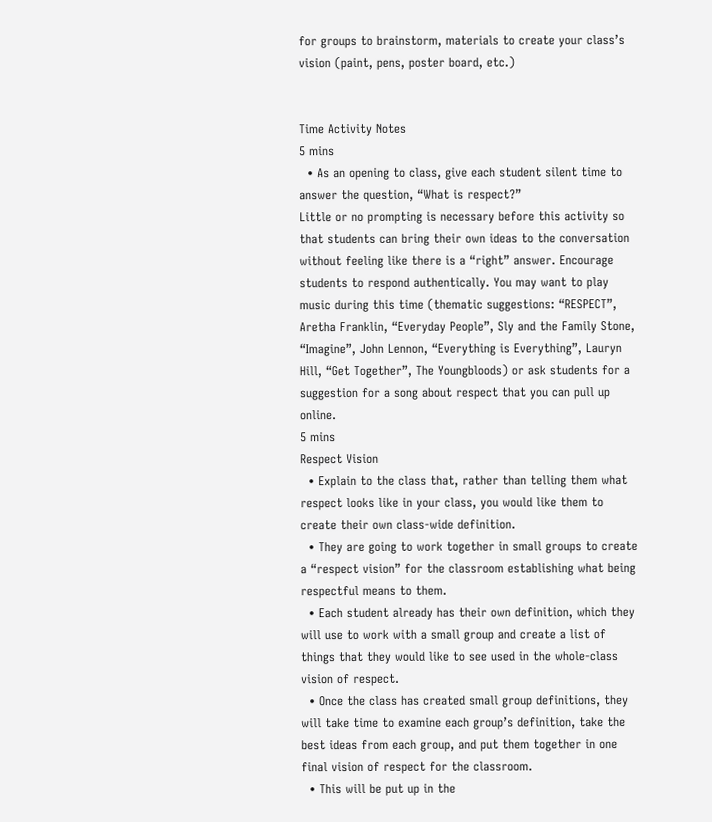for groups to brainstorm, materials to create your class’s vision (paint, pens, poster board, etc.)


Time Activity Notes
5 mins
  • As an opening to class, give each student silent time to answer the question, “What is respect?”
Little or no prompting is necessary before this activity so that students can bring their own ideas to the conversation without feeling like there is a “right” answer. Encourage students to respond authentically. You may want to play music during this time (thematic suggestions: “RESPECT”, Aretha Franklin, “Everyday People”, Sly and the Family Stone, “Imagine”, John Lennon, “Everything is Everything”, Lauryn Hill, “Get Together”, The Youngbloods) or ask students for a suggestion for a song about respect that you can pull up online.
5 mins
Respect Vision
  • Explain to the class that, rather than telling them what respect looks like in your class, you would like them to create their own class-wide definition.
  • They are going to work together in small groups to create a “respect vision” for the classroom establishing what being respectful means to them.
  • Each student already has their own definition, which they will use to work with a small group and create a list of things that they would like to see used in the whole-class vision of respect.
  • Once the class has created small group definitions, they will take time to examine each group’s definition, take the best ideas from each group, and put them together in one final vision of respect for the classroom.
  • This will be put up in the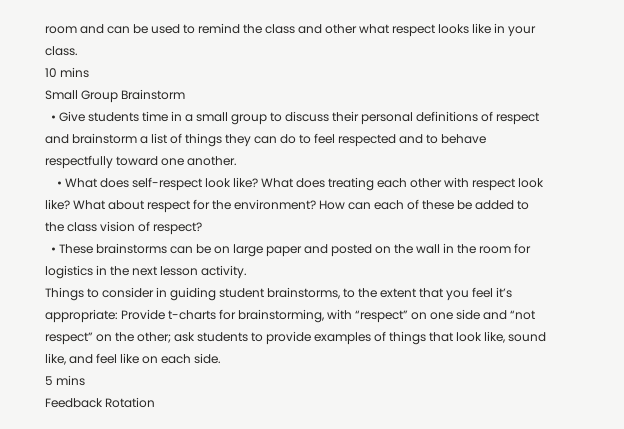room and can be used to remind the class and other what respect looks like in your class.
10 mins
Small Group Brainstorm
  • Give students time in a small group to discuss their personal definitions of respect and brainstorm a list of things they can do to feel respected and to behave respectfully toward one another.
    • What does self-respect look like? What does treating each other with respect look like? What about respect for the environment? How can each of these be added to the class vision of respect?
  • These brainstorms can be on large paper and posted on the wall in the room for logistics in the next lesson activity.
Things to consider in guiding student brainstorms, to the extent that you feel it’s appropriate: Provide t-charts for brainstorming, with “respect” on one side and “not respect” on the other; ask students to provide examples of things that look like, sound like, and feel like on each side.
5 mins
Feedback Rotation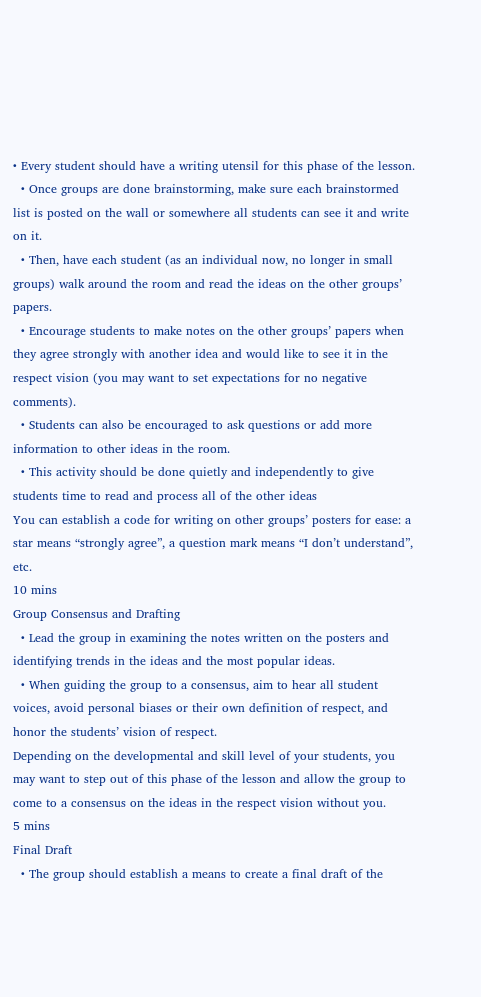• Every student should have a writing utensil for this phase of the lesson.
  • Once groups are done brainstorming, make sure each brainstormed list is posted on the wall or somewhere all students can see it and write on it.
  • Then, have each student (as an individual now, no longer in small groups) walk around the room and read the ideas on the other groups’ papers.
  • Encourage students to make notes on the other groups’ papers when they agree strongly with another idea and would like to see it in the respect vision (you may want to set expectations for no negative comments).
  • Students can also be encouraged to ask questions or add more information to other ideas in the room.
  • This activity should be done quietly and independently to give students time to read and process all of the other ideas
You can establish a code for writing on other groups’ posters for ease: a star means “strongly agree”, a question mark means “I don’t understand”, etc.
10 mins
Group Consensus and Drafting
  • Lead the group in examining the notes written on the posters and identifying trends in the ideas and the most popular ideas.
  • When guiding the group to a consensus, aim to hear all student voices, avoid personal biases or their own definition of respect, and honor the students’ vision of respect.
Depending on the developmental and skill level of your students, you may want to step out of this phase of the lesson and allow the group to come to a consensus on the ideas in the respect vision without you.
5 mins
Final Draft
  • The group should establish a means to create a final draft of the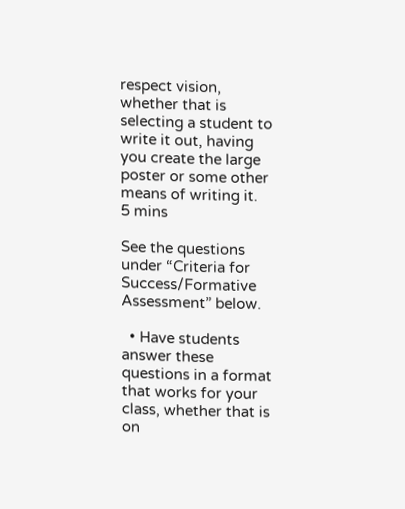respect vision, whether that is selecting a student to write it out, having you create the large poster or some other means of writing it.
5 mins

See the questions under “Criteria for Success/Formative Assessment” below.

  • Have students answer these questions in a format that works for your class, whether that is on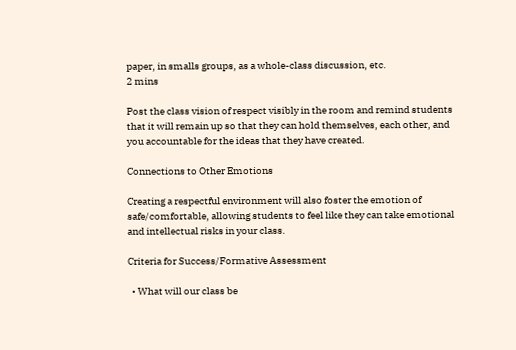paper, in smalls groups, as a whole-class discussion, etc.
2 mins

Post the class vision of respect visibly in the room and remind students that it will remain up so that they can hold themselves, each other, and you accountable for the ideas that they have created.

Connections to Other Emotions

Creating a respectful environment will also foster the emotion of safe/comfortable, allowing students to feel like they can take emotional and intellectual risks in your class.

Criteria for Success/Formative Assessment

  • What will our class be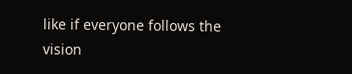like if everyone follows the vision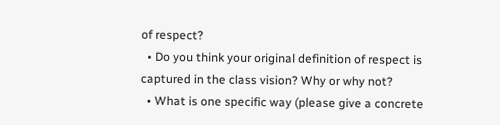of respect?
  • Do you think your original definition of respect is captured in the class vision? Why or why not?
  • What is one specific way (please give a concrete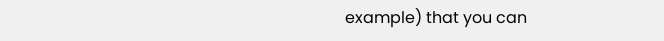example) that you can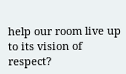help our room live up to its vision of respect?